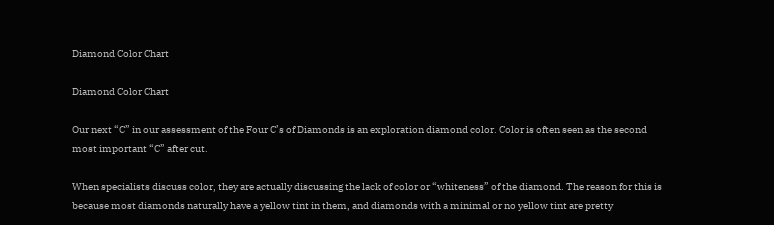Diamond Color Chart

Diamond Color Chart

Our next “C” in our assessment of the Four C’s of Diamonds is an exploration diamond color. Color is often seen as the second most important “C” after cut.

When specialists discuss color, they are actually discussing the lack of color or “whiteness” of the diamond. The reason for this is because most diamonds naturally have a yellow tint in them, and diamonds with a minimal or no yellow tint are pretty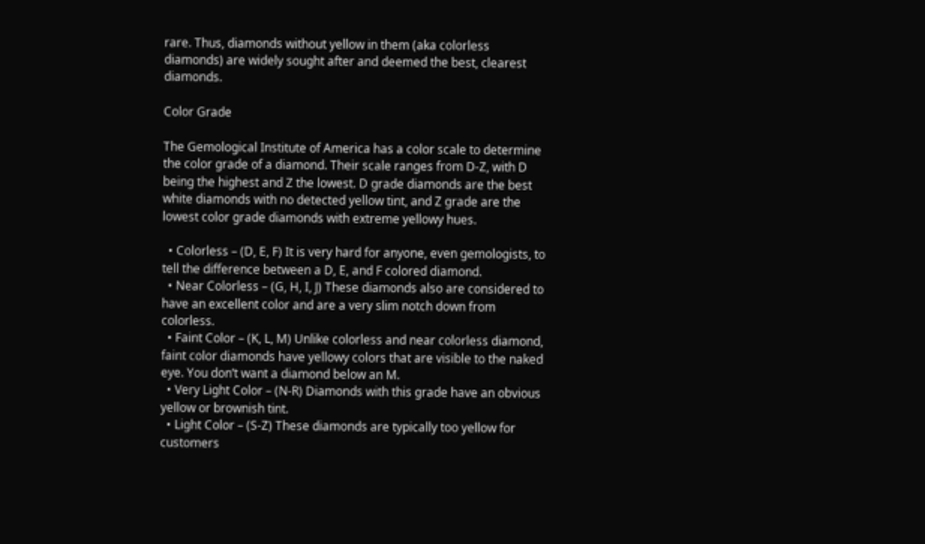rare. Thus, diamonds without yellow in them (aka colorless diamonds) are widely sought after and deemed the best, clearest diamonds.

Color Grade

The Gemological Institute of America has a color scale to determine the color grade of a diamond. Their scale ranges from D-Z, with D being the highest and Z the lowest. D grade diamonds are the best white diamonds with no detected yellow tint, and Z grade are the lowest color grade diamonds with extreme yellowy hues.

  • Colorless – (D, E, F) It is very hard for anyone, even gemologists, to tell the difference between a D, E, and F colored diamond.
  • Near Colorless – (G, H, I, J) These diamonds also are considered to have an excellent color and are a very slim notch down from colorless.
  • Faint Color – (K, L, M) Unlike colorless and near colorless diamond, faint color diamonds have yellowy colors that are visible to the naked eye. You don’t want a diamond below an M.
  • Very Light Color – (N-R) Diamonds with this grade have an obvious yellow or brownish tint.
  • Light Color – (S-Z) These diamonds are typically too yellow for customers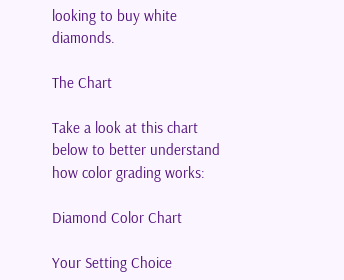looking to buy white diamonds.

The Chart

Take a look at this chart below to better understand how color grading works:

Diamond Color Chart

Your Setting Choice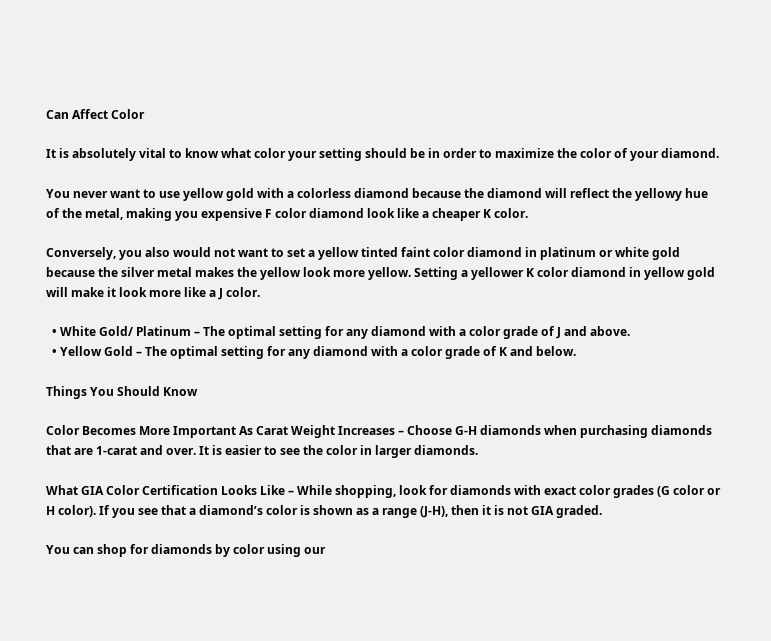Can Affect Color

It is absolutely vital to know what color your setting should be in order to maximize the color of your diamond.

You never want to use yellow gold with a colorless diamond because the diamond will reflect the yellowy hue of the metal, making you expensive F color diamond look like a cheaper K color.

Conversely, you also would not want to set a yellow tinted faint color diamond in platinum or white gold because the silver metal makes the yellow look more yellow. Setting a yellower K color diamond in yellow gold will make it look more like a J color.

  • White Gold/ Platinum – The optimal setting for any diamond with a color grade of J and above.
  • Yellow Gold – The optimal setting for any diamond with a color grade of K and below.

Things You Should Know

Color Becomes More Important As Carat Weight Increases – Choose G-H diamonds when purchasing diamonds that are 1-carat and over. It is easier to see the color in larger diamonds.

What GIA Color Certification Looks Like – While shopping, look for diamonds with exact color grades (G color or H color). If you see that a diamond’s color is shown as a range (J-H), then it is not GIA graded.

You can shop for diamonds by color using our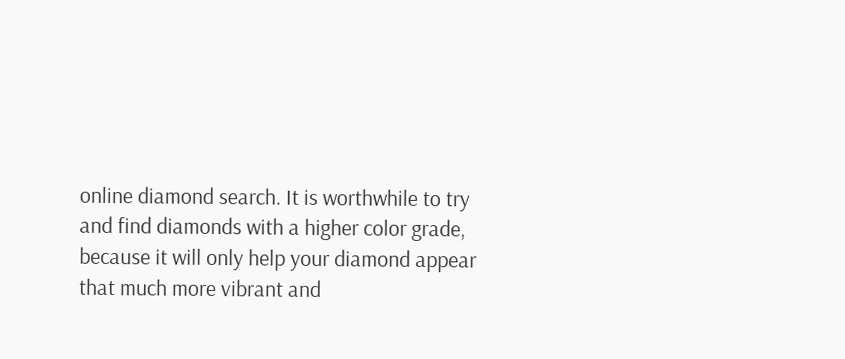online diamond search. It is worthwhile to try and find diamonds with a higher color grade, because it will only help your diamond appear that much more vibrant and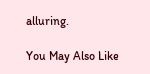alluring.

You May Also Like